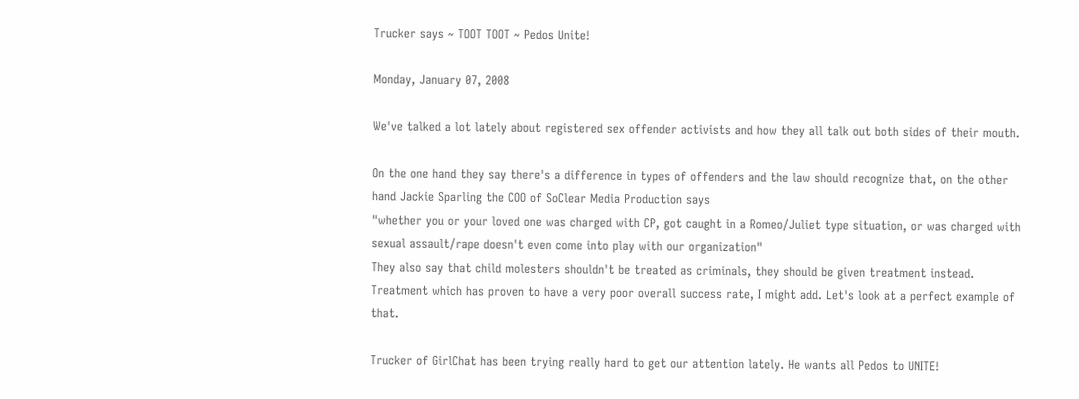Trucker says ~ TOOT TOOT ~ Pedos Unite!

Monday, January 07, 2008

We've talked a lot lately about registered sex offender activists and how they all talk out both sides of their mouth.

On the one hand they say there's a difference in types of offenders and the law should recognize that, on the other hand Jackie Sparling the COO of SoClear Media Production says
"whether you or your loved one was charged with CP, got caught in a Romeo/Juliet type situation, or was charged with sexual assault/rape doesn't even come into play with our organization"
They also say that child molesters shouldn't be treated as criminals, they should be given treatment instead. Treatment which has proven to have a very poor overall success rate, I might add. Let's look at a perfect example of that.

Trucker of GirlChat has been trying really hard to get our attention lately. He wants all Pedos to UNITE!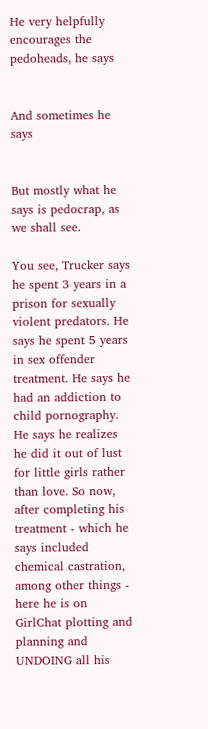He very helpfully encourages the pedoheads, he says


And sometimes he says


But mostly what he says is pedocrap, as we shall see.

You see, Trucker says he spent 3 years in a prison for sexually violent predators. He says he spent 5 years in sex offender treatment. He says he had an addiction to child pornography. He says he realizes he did it out of lust for little girls rather than love. So now, after completing his treatment - which he says included chemical castration, among other things - here he is on GirlChat plotting and planning and UNDOING all his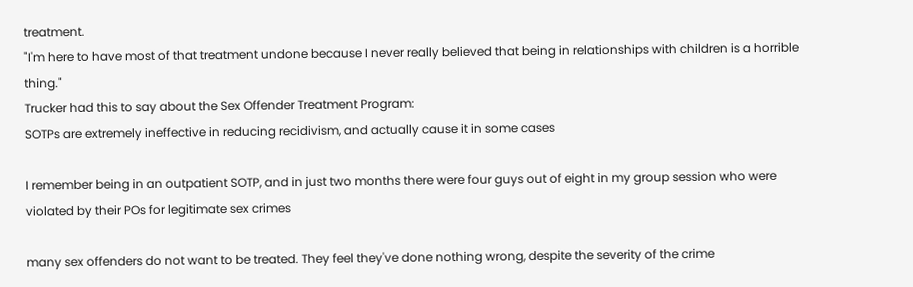treatment.
"I'm here to have most of that treatment undone because I never really believed that being in relationships with children is a horrible thing."
Trucker had this to say about the Sex Offender Treatment Program:
SOTPs are extremely ineffective in reducing recidivism, and actually cause it in some cases

I remember being in an outpatient SOTP, and in just two months there were four guys out of eight in my group session who were violated by their POs for legitimate sex crimes

many sex offenders do not want to be treated. They feel they've done nothing wrong, despite the severity of the crime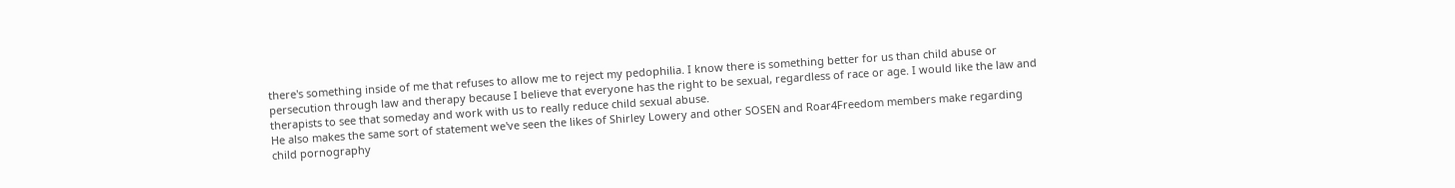there's something inside of me that refuses to allow me to reject my pedophilia. I know there is something better for us than child abuse or persecution through law and therapy because I believe that everyone has the right to be sexual, regardless of race or age. I would like the law and therapists to see that someday and work with us to really reduce child sexual abuse.
He also makes the same sort of statement we've seen the likes of Shirley Lowery and other SOSEN and Roar4Freedom members make regarding child pornography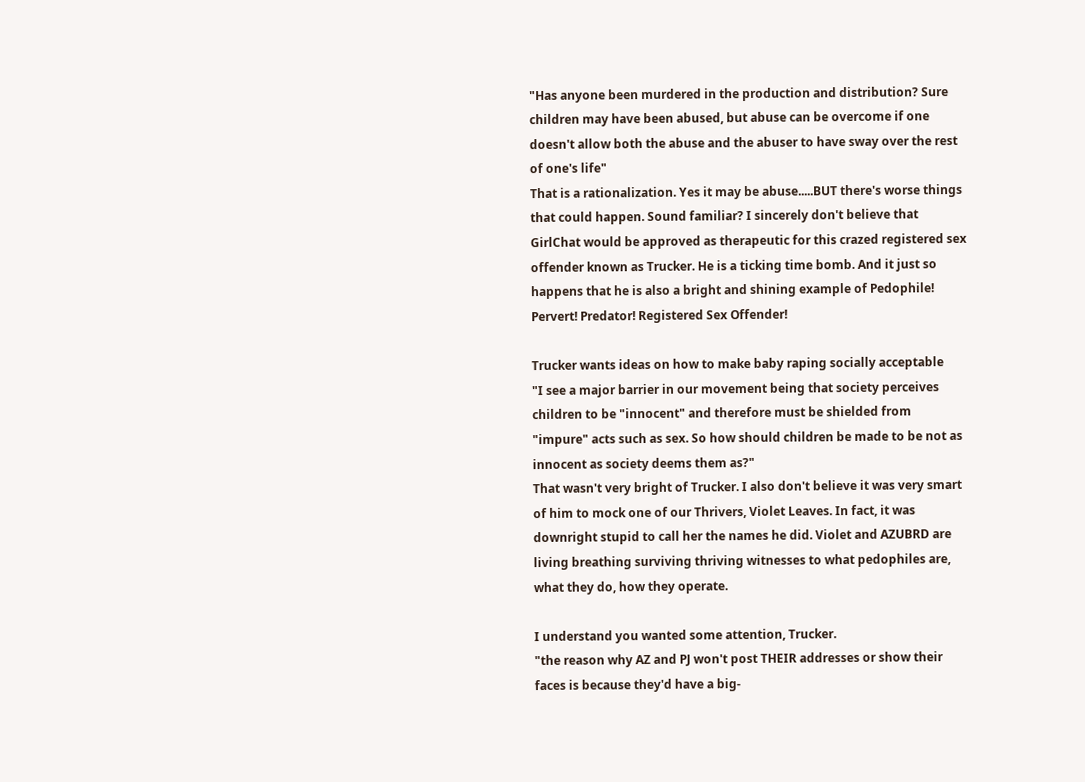"Has anyone been murdered in the production and distribution? Sure children may have been abused, but abuse can be overcome if one doesn't allow both the abuse and the abuser to have sway over the rest of one's life"
That is a rationalization. Yes it may be abuse.....BUT there's worse things that could happen. Sound familiar? I sincerely don't believe that GirlChat would be approved as therapeutic for this crazed registered sex offender known as Trucker. He is a ticking time bomb. And it just so happens that he is also a bright and shining example of Pedophile! Pervert! Predator! Registered Sex Offender!

Trucker wants ideas on how to make baby raping socially acceptable
"I see a major barrier in our movement being that society perceives children to be "innocent" and therefore must be shielded from "impure" acts such as sex. So how should children be made to be not as innocent as society deems them as?"
That wasn't very bright of Trucker. I also don't believe it was very smart of him to mock one of our Thrivers, Violet Leaves. In fact, it was downright stupid to call her the names he did. Violet and AZUBRD are living breathing surviving thriving witnesses to what pedophiles are, what they do, how they operate.

I understand you wanted some attention, Trucker.
"the reason why AZ and PJ won't post THEIR addresses or show their faces is because they'd have a big-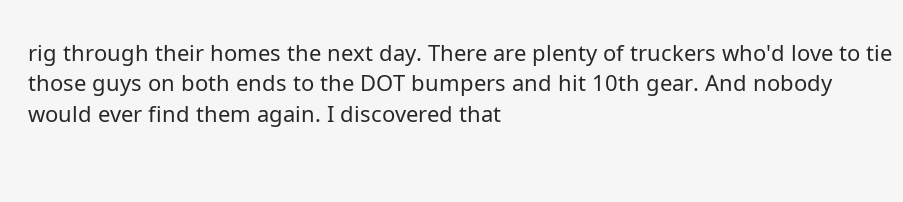rig through their homes the next day. There are plenty of truckers who'd love to tie those guys on both ends to the DOT bumpers and hit 10th gear. And nobody would ever find them again. I discovered that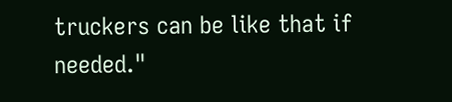truckers can be like that if needed."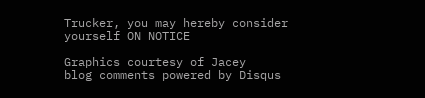Trucker, you may hereby consider yourself ON NOTICE

Graphics courtesy of Jacey
blog comments powered by Disqus